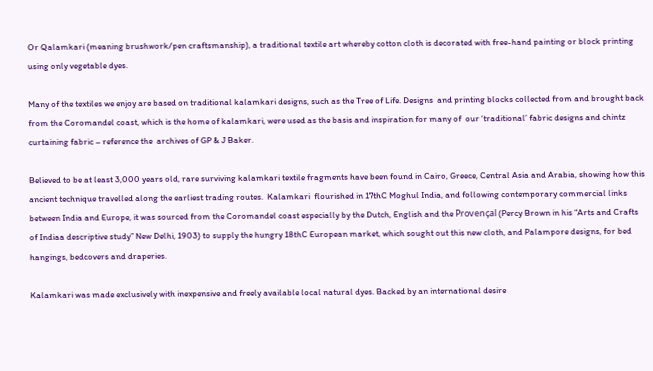Or Qalamkari (meaning brushwork/pen craftsmanship), a traditional textile art whereby cotton cloth is decorated with free-hand painting or block printing using only vegetable dyes.

Many of the textiles we enjoy are based on traditional kalamkari designs, such as the Tree of Life. Designs  and printing blocks collected from and brought back from the Coromandel coast, which is the home of kalamkari, were used as the basis and inspiration for many of  our ‘traditional’ fabric designs and chintz  curtaining fabric – reference the  archives of GP & J Baker.

Believed to be at least 3,000 years old, rare surviving kalamkari textile fragments have been found in Cairo, Greece, Central Asia and Arabia, showing how this ancient technique travelled along the earliest trading routes.  Kalamkari  flourished in 17thC Moghul India, and following contemporary commercial links between India and Europe, it was sourced from the Coromandel coast especially by the Dutch, English and the Provençal (Percy Brown in his “Arts and Crafts of Indiaa descriptive study” New Delhi, 1903) to supply the hungry 18thC European market, which sought out this new cloth, and Palampore designs, for bed hangings, bedcovers and draperies.

Kalamkari was made exclusively with inexpensive and freely available local natural dyes. Backed by an international desire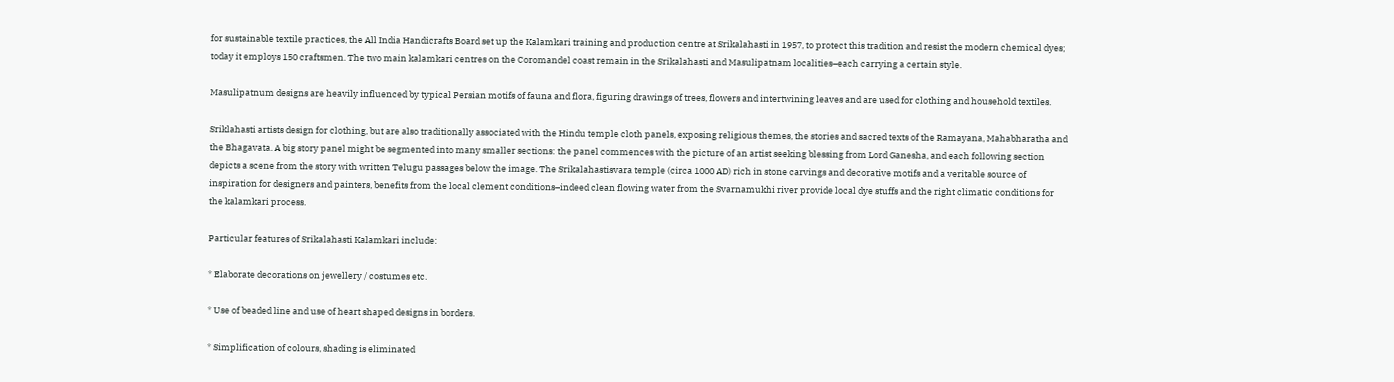for sustainable textile practices, the All India Handicrafts Board set up the Kalamkari training and production centre at Srikalahasti in 1957, to protect this tradition and resist the modern chemical dyes; today it employs 150 craftsmen. The two main kalamkari centres on the Coromandel coast remain in the Srikalahasti and Masulipatnam localities–each carrying a certain style.

Masulipatnum designs are heavily influenced by typical Persian motifs of fauna and flora, figuring drawings of trees, flowers and intertwining leaves and are used for clothing and household textiles.

Sriklahasti artists design for clothing, but are also traditionally associated with the Hindu temple cloth panels, exposing religious themes, the stories and sacred texts of the Ramayana, Mahabharatha and the Bhagavata. A big story panel might be segmented into many smaller sections: the panel commences with the picture of an artist seeking blessing from Lord Ganesha, and each following section depicts a scene from the story with written Telugu passages below the image. The Srikalahastisvara temple (circa 1000 AD) rich in stone carvings and decorative motifs and a veritable source of inspiration for designers and painters, benefits from the local clement conditions–indeed clean flowing water from the Svarnamukhi river provide local dye stuffs and the right climatic conditions for the kalamkari process.

Particular features of Srikalahasti Kalamkari include:

* Elaborate decorations on jewellery / costumes etc.

* Use of beaded line and use of heart shaped designs in borders.

* Simplification of colours, shading is eliminated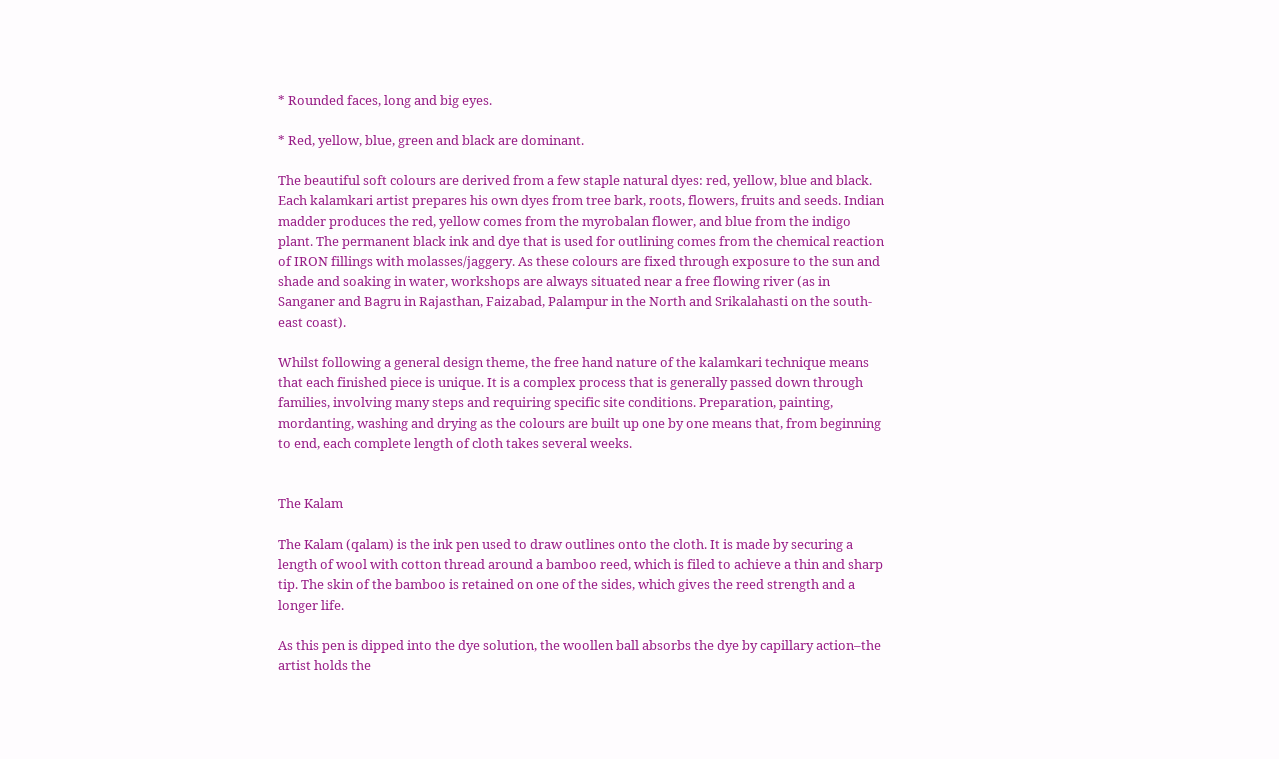* Rounded faces, long and big eyes.

* Red, yellow, blue, green and black are dominant.

The beautiful soft colours are derived from a few staple natural dyes: red, yellow, blue and black. Each kalamkari artist prepares his own dyes from tree bark, roots, flowers, fruits and seeds. Indian madder produces the red, yellow comes from the myrobalan flower, and blue from the indigo plant. The permanent black ink and dye that is used for outlining comes from the chemical reaction of IRON fillings with molasses/jaggery. As these colours are fixed through exposure to the sun and shade and soaking in water, workshops are always situated near a free flowing river (as in Sanganer and Bagru in Rajasthan, Faizabad, Palampur in the North and Srikalahasti on the south-east coast).

Whilst following a general design theme, the free hand nature of the kalamkari technique means that each finished piece is unique. It is a complex process that is generally passed down through families, involving many steps and requiring specific site conditions. Preparation, painting, mordanting, washing and drying as the colours are built up one by one means that, from beginning to end, each complete length of cloth takes several weeks.


The Kalam

The Kalam (qalam) is the ink pen used to draw outlines onto the cloth. It is made by securing a length of wool with cotton thread around a bamboo reed, which is filed to achieve a thin and sharp tip. The skin of the bamboo is retained on one of the sides, which gives the reed strength and a longer life.

As this pen is dipped into the dye solution, the woollen ball absorbs the dye by capillary action–the artist holds the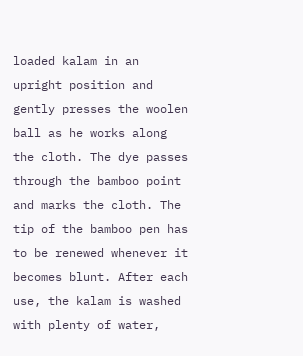loaded kalam in an upright position and gently presses the woolen ball as he works along the cloth. The dye passes through the bamboo point and marks the cloth. The tip of the bamboo pen has to be renewed whenever it becomes blunt. After each use, the kalam is washed with plenty of water,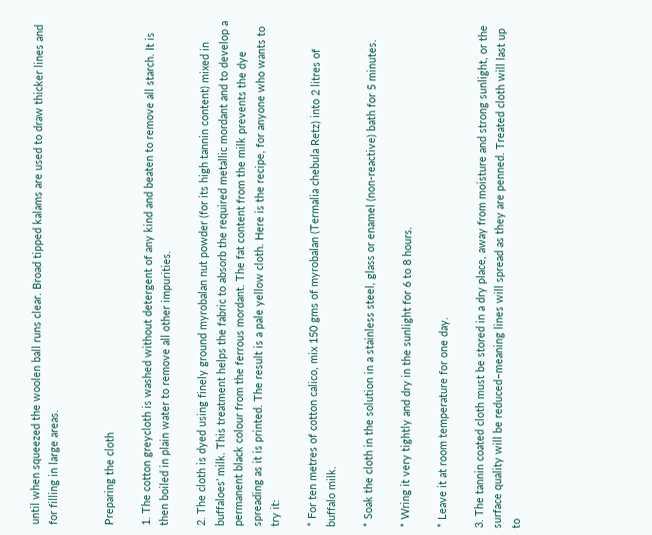until when squeezed the woolen ball runs clear. Broad tipped kalams are used to draw thicker lines and for filling in large areas.


Preparing the cloth

1. The cotton greycloth is washed without detergent of any kind and beaten to remove all starch. It is then boiled in plain water to remove all other impurities.

2. The cloth is dyed using finely ground myrobalan nut powder (for its high tannin content) mixed in buffaloes’ milk. This treatment helps the fabric to absorb the required metallic mordant and to develop a permanent black colour from the ferrous mordant. The fat content from the milk prevents the dye spreading as it is printed. The result is a pale yellow cloth. Here is the recipe, for anyone who wants to try it:

* For ten metres of cotton calico, mix 150 gms of myrobalan (Termalia chebula Retz) into 2 litres of buffalo milk.

* Soak the cloth in the solution in a stainless steel, glass or enamel (non-reactive) bath for 5 minutes.

* Wring it very tightly and dry in the sunlight for 6 to 8 hours.

* Leave it at room temperature for one day.

3. The tannin coated cloth must be stored in a dry place, away from moisture and strong sunlight, or the surface quality will be reduced–meaning lines will spread as they are penned. Treated cloth will last up to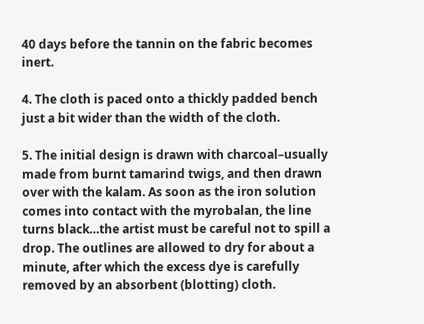40 days before the tannin on the fabric becomes inert.

4. The cloth is paced onto a thickly padded bench just a bit wider than the width of the cloth.

5. The initial design is drawn with charcoal–usually made from burnt tamarind twigs, and then drawn over with the kalam. As soon as the iron solution comes into contact with the myrobalan, the line turns black…the artist must be careful not to spill a drop. The outlines are allowed to dry for about a minute, after which the excess dye is carefully removed by an absorbent (blotting) cloth.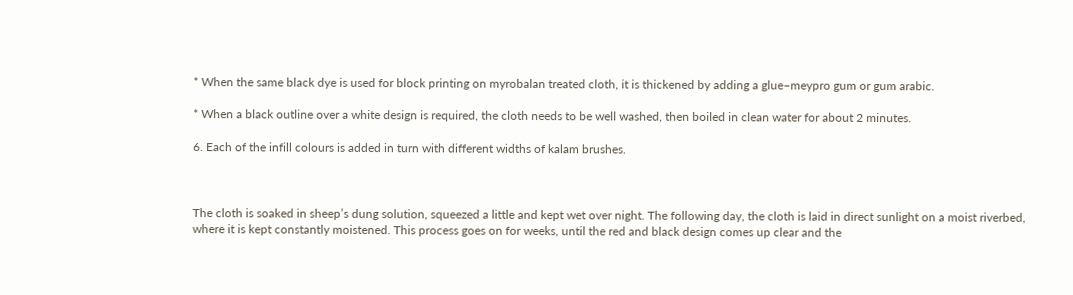* When the same black dye is used for block printing on myrobalan treated cloth, it is thickened by adding a glue–meypro gum or gum arabic.

* When a black outline over a white design is required, the cloth needs to be well washed, then boiled in clean water for about 2 minutes.

6. Each of the infill colours is added in turn with different widths of kalam brushes.



The cloth is soaked in sheep’s dung solution, squeezed a little and kept wet over night. The following day, the cloth is laid in direct sunlight on a moist riverbed, where it is kept constantly moistened. This process goes on for weeks, until the red and black design comes up clear and the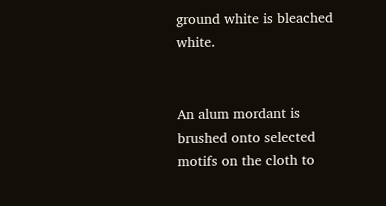ground white is bleached white.


An alum mordant is brushed onto selected motifs on the cloth to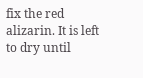fix the red alizarin. It is left to dry until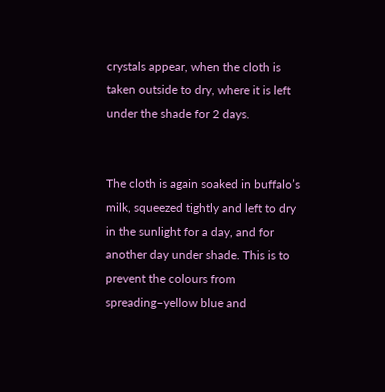crystals appear, when the cloth is taken outside to dry, where it is left under the shade for 2 days.


The cloth is again soaked in buffalo’s milk, squeezed tightly and left to dry in the sunlight for a day, and for another day under shade. This is to prevent the colours from spreading–yellow blue and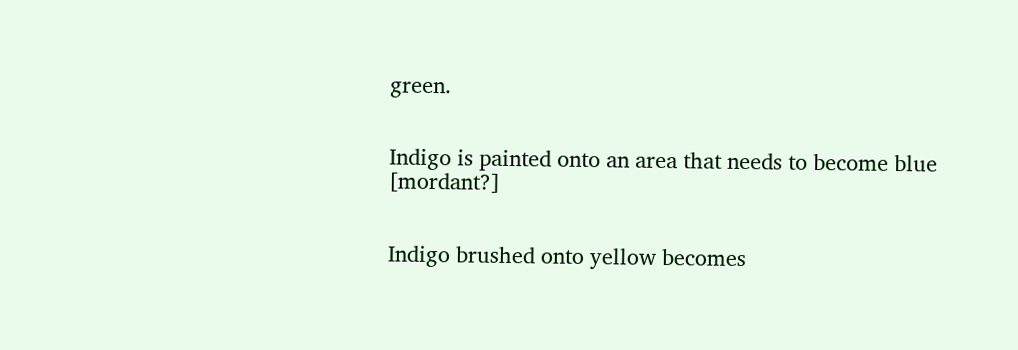green.


Indigo is painted onto an area that needs to become blue [mordant?]


Indigo brushed onto yellow becomes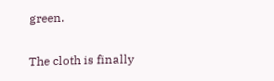green.


The cloth is finally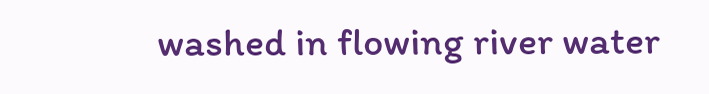washed in flowing river water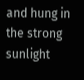and hung in the strong sunlight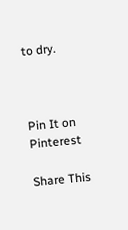to dry.



Pin It on Pinterest

Share This